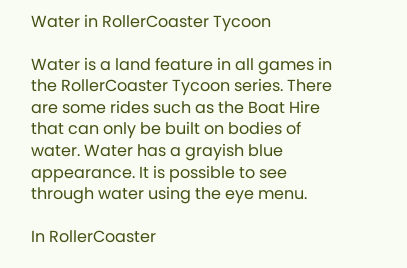Water in RollerCoaster Tycoon

Water is a land feature in all games in the RollerCoaster Tycoon series. There are some rides such as the Boat Hire that can only be built on bodies of water. Water has a grayish blue appearance. It is possible to see through water using the eye menu.

In RollerCoaster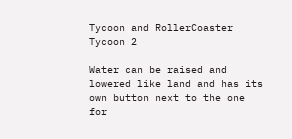Tycoon and RollerCoaster Tycoon 2

Water can be raised and lowered like land and has its own button next to the one for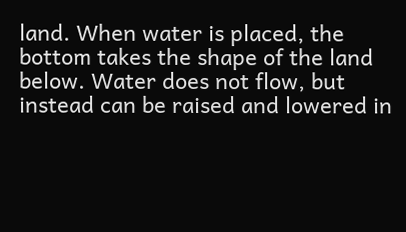land. When water is placed, the bottom takes the shape of the land below. Water does not flow, but instead can be raised and lowered in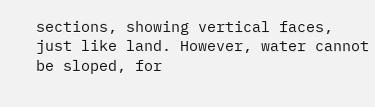sections, showing vertical faces, just like land. However, water cannot be sloped, for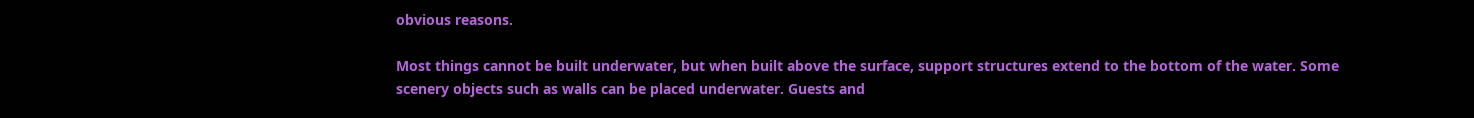obvious reasons.

Most things cannot be built underwater, but when built above the surface, support structures extend to the bottom of the water. Some scenery objects such as walls can be placed underwater. Guests and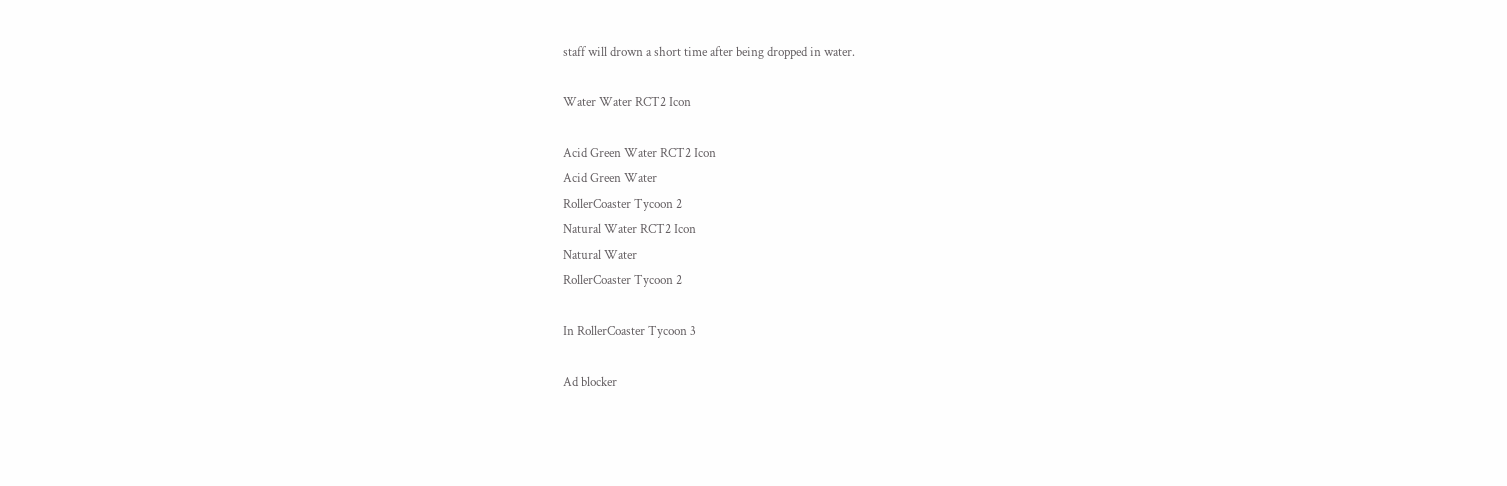staff will drown a short time after being dropped in water.

Water Water RCT2 Icon

Acid Green Water RCT2 Icon
Acid Green Water
RollerCoaster Tycoon 2
Natural Water RCT2 Icon
Natural Water
RollerCoaster Tycoon 2

In RollerCoaster Tycoon 3

Ad blocker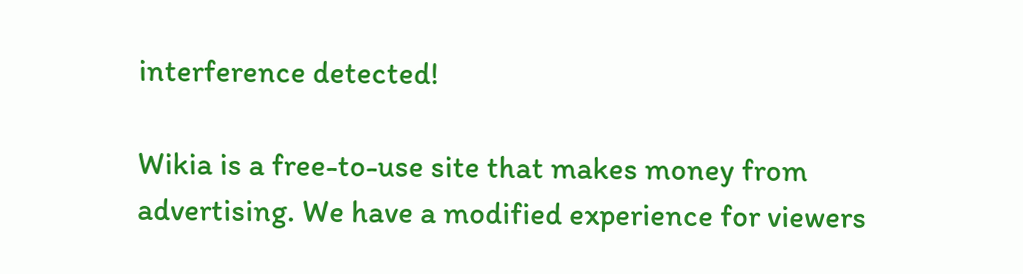interference detected!

Wikia is a free-to-use site that makes money from advertising. We have a modified experience for viewers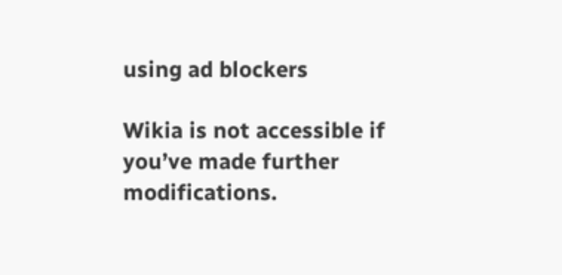using ad blockers

Wikia is not accessible if you’ve made further modifications.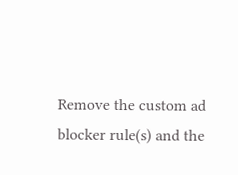Remove the custom ad blocker rule(s) and the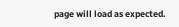page will load as expected.